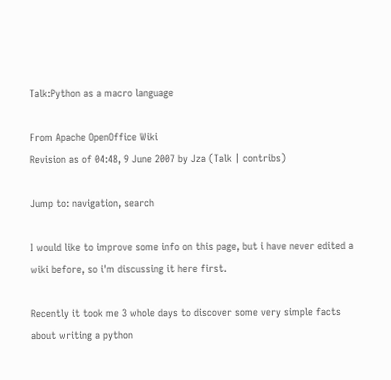Talk:Python as a macro language

From Apache OpenOffice Wiki
Revision as of 04:48, 9 June 2007 by Jza (Talk | contribs)

Jump to: navigation, search

I would like to improve some info on this page, but i have never edited a wiki before, so i'm discussing it here first.

Recently it took me 3 whole days to discover some very simple facts about writing a python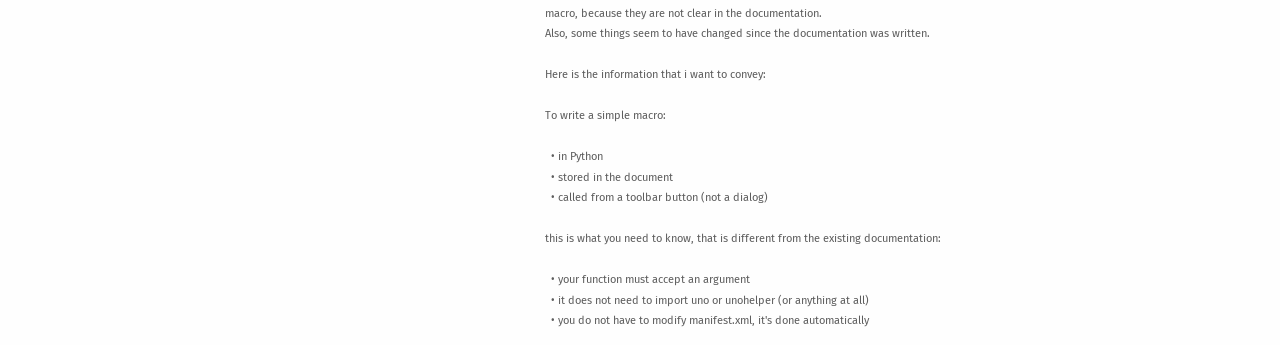macro, because they are not clear in the documentation.
Also, some things seem to have changed since the documentation was written.

Here is the information that i want to convey:

To write a simple macro:

  • in Python
  • stored in the document
  • called from a toolbar button (not a dialog)

this is what you need to know, that is different from the existing documentation:

  • your function must accept an argument
  • it does not need to import uno or unohelper (or anything at all)
  • you do not have to modify manifest.xml, it's done automatically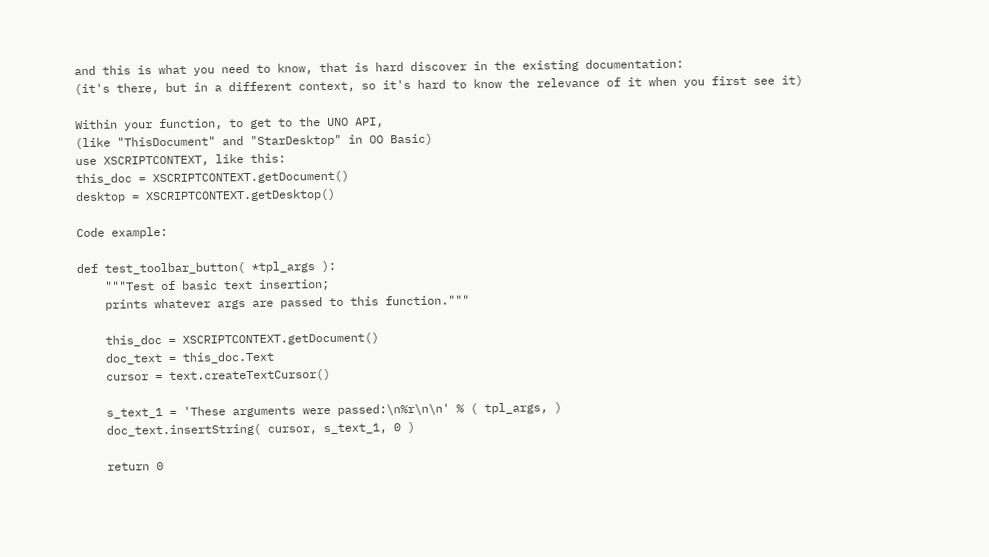and this is what you need to know, that is hard discover in the existing documentation:
(it's there, but in a different context, so it's hard to know the relevance of it when you first see it)

Within your function, to get to the UNO API,
(like "ThisDocument" and "StarDesktop" in OO Basic)
use XSCRIPTCONTEXT, like this:
this_doc = XSCRIPTCONTEXT.getDocument()
desktop = XSCRIPTCONTEXT.getDesktop()

Code example:

def test_toolbar_button( *tpl_args ):
    """Test of basic text insertion;
    prints whatever args are passed to this function."""

    this_doc = XSCRIPTCONTEXT.getDocument()
    doc_text = this_doc.Text
    cursor = text.createTextCursor()

    s_text_1 = 'These arguments were passed:\n%r\n\n' % ( tpl_args, )
    doc_text.insertString( cursor, s_text_1, 0 )

    return 0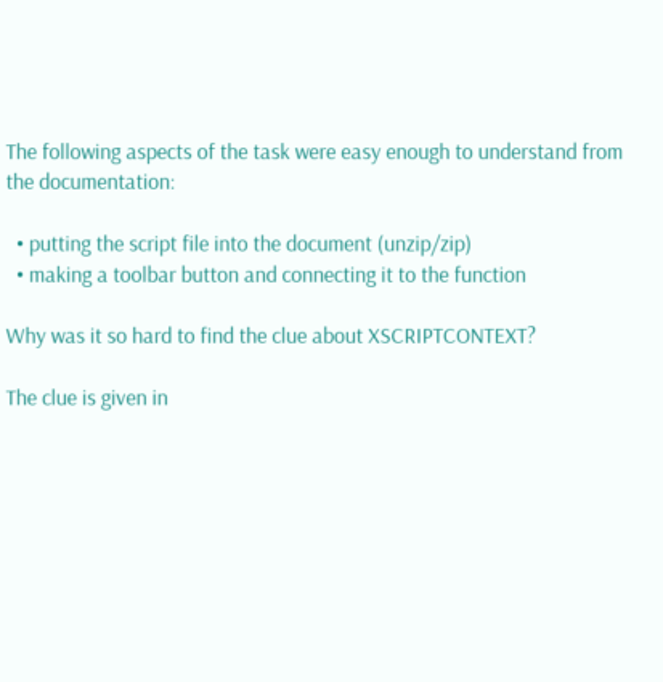The following aspects of the task were easy enough to understand from the documentation:

  • putting the script file into the document (unzip/zip)
  • making a toolbar button and connecting it to the function

Why was it so hard to find the clue about XSCRIPTCONTEXT?

The clue is given in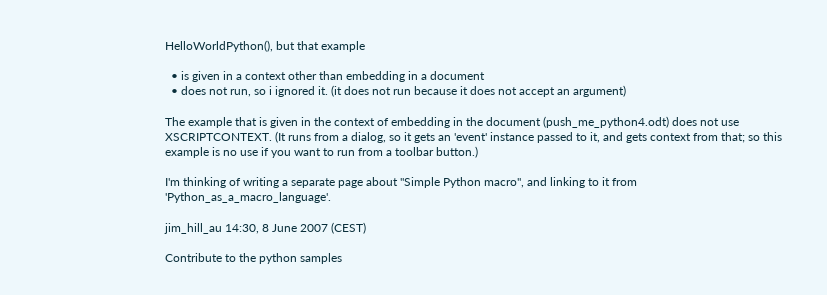HelloWorldPython(), but that example

  • is given in a context other than embedding in a document
  • does not run, so i ignored it. (it does not run because it does not accept an argument)

The example that is given in the context of embedding in the document (push_me_python4.odt) does not use XSCRIPTCONTEXT. (It runs from a dialog, so it gets an 'event' instance passed to it, and gets context from that; so this example is no use if you want to run from a toolbar button.)

I'm thinking of writing a separate page about "Simple Python macro", and linking to it from 'Python_as_a_macro_language'.

jim_hill_au 14:30, 8 June 2007 (CEST)

Contribute to the python samples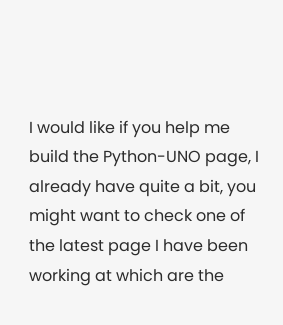I would like if you help me build the Python-UNO page, I already have quite a bit, you might want to check one of the latest page I have been working at which are the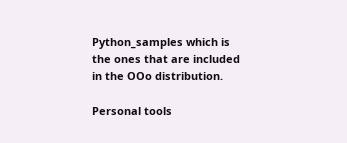Python_samples which is the ones that are included in the OOo distribution.

Personal tools